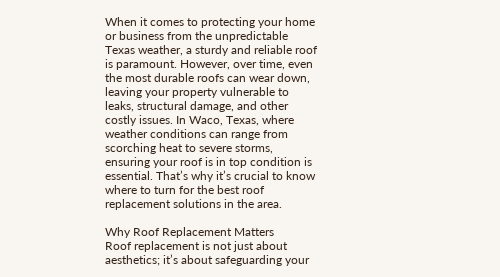When it comes to protecting your home or business from the unpredictable Texas weather, a sturdy and reliable roof is paramount. However, over time, even the most durable roofs can wear down, leaving your property vulnerable to leaks, structural damage, and other costly issues. In Waco, Texas, where weather conditions can range from scorching heat to severe storms, ensuring your roof is in top condition is essential. That’s why it’s crucial to know where to turn for the best roof replacement solutions in the area.

Why Roof Replacement Matters
Roof replacement is not just about aesthetics; it’s about safeguarding your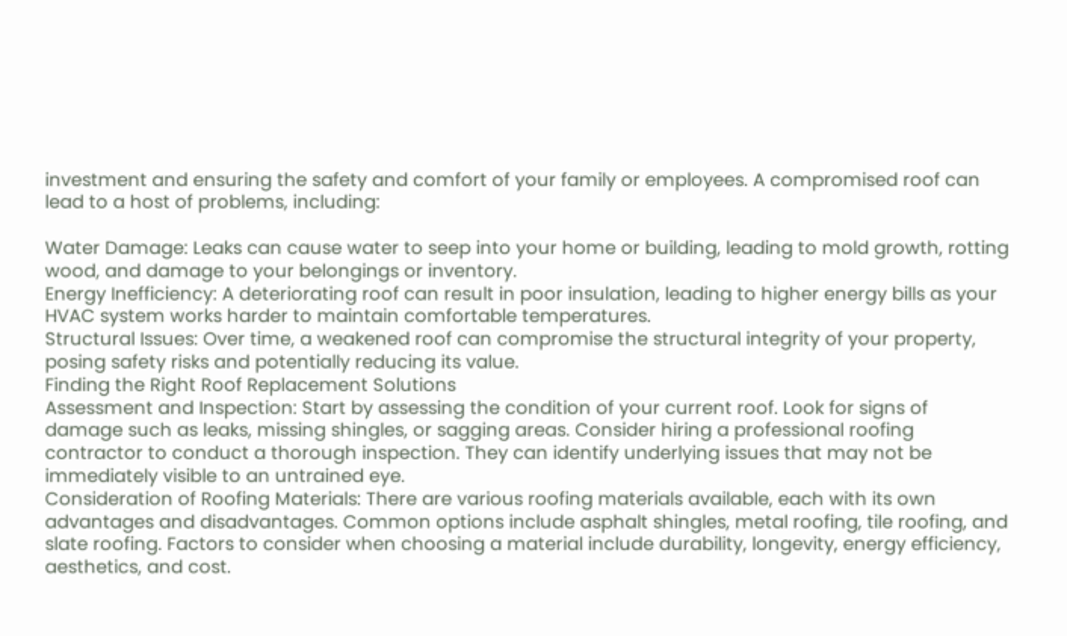investment and ensuring the safety and comfort of your family or employees. A compromised roof can lead to a host of problems, including:

Water Damage: Leaks can cause water to seep into your home or building, leading to mold growth, rotting wood, and damage to your belongings or inventory.
Energy Inefficiency: A deteriorating roof can result in poor insulation, leading to higher energy bills as your HVAC system works harder to maintain comfortable temperatures.
Structural Issues: Over time, a weakened roof can compromise the structural integrity of your property, posing safety risks and potentially reducing its value.
Finding the Right Roof Replacement Solutions
Assessment and Inspection: Start by assessing the condition of your current roof. Look for signs of damage such as leaks, missing shingles, or sagging areas. Consider hiring a professional roofing contractor to conduct a thorough inspection. They can identify underlying issues that may not be immediately visible to an untrained eye.
Consideration of Roofing Materials: There are various roofing materials available, each with its own advantages and disadvantages. Common options include asphalt shingles, metal roofing, tile roofing, and slate roofing. Factors to consider when choosing a material include durability, longevity, energy efficiency, aesthetics, and cost.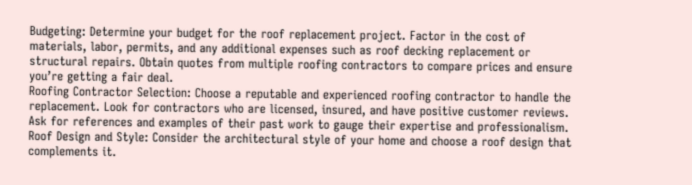Budgeting: Determine your budget for the roof replacement project. Factor in the cost of materials, labor, permits, and any additional expenses such as roof decking replacement or structural repairs. Obtain quotes from multiple roofing contractors to compare prices and ensure you’re getting a fair deal.
Roofing Contractor Selection: Choose a reputable and experienced roofing contractor to handle the replacement. Look for contractors who are licensed, insured, and have positive customer reviews. Ask for references and examples of their past work to gauge their expertise and professionalism.
Roof Design and Style: Consider the architectural style of your home and choose a roof design that complements it.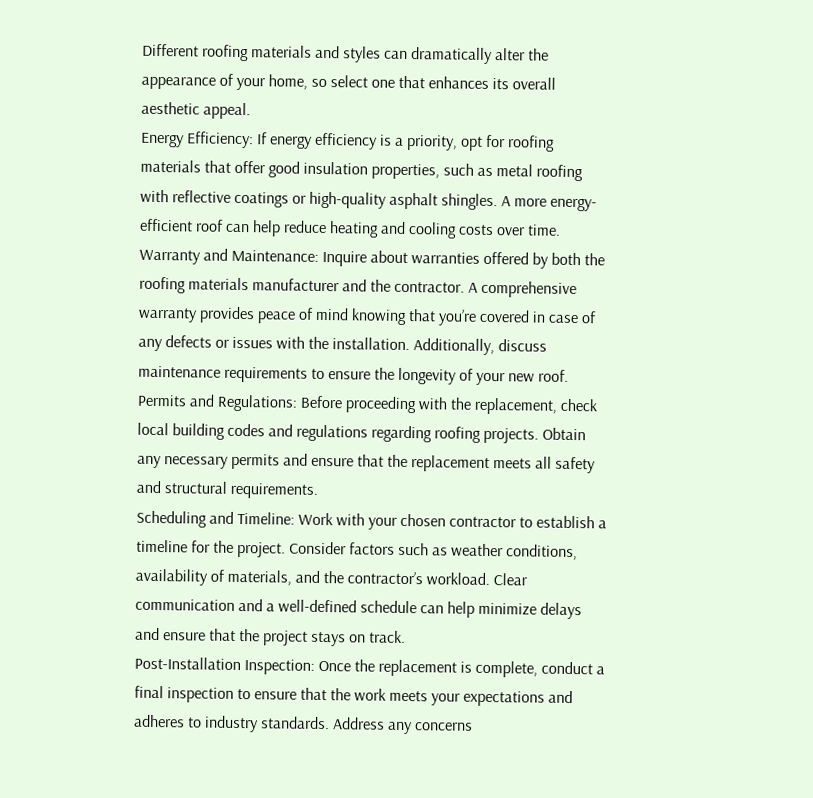Different roofing materials and styles can dramatically alter the appearance of your home, so select one that enhances its overall aesthetic appeal.
Energy Efficiency: If energy efficiency is a priority, opt for roofing materials that offer good insulation properties, such as metal roofing with reflective coatings or high-quality asphalt shingles. A more energy-efficient roof can help reduce heating and cooling costs over time.
Warranty and Maintenance: Inquire about warranties offered by both the roofing materials manufacturer and the contractor. A comprehensive warranty provides peace of mind knowing that you’re covered in case of any defects or issues with the installation. Additionally, discuss maintenance requirements to ensure the longevity of your new roof.
Permits and Regulations: Before proceeding with the replacement, check local building codes and regulations regarding roofing projects. Obtain any necessary permits and ensure that the replacement meets all safety and structural requirements.
Scheduling and Timeline: Work with your chosen contractor to establish a timeline for the project. Consider factors such as weather conditions, availability of materials, and the contractor’s workload. Clear communication and a well-defined schedule can help minimize delays and ensure that the project stays on track.
Post-Installation Inspection: Once the replacement is complete, conduct a final inspection to ensure that the work meets your expectations and adheres to industry standards. Address any concerns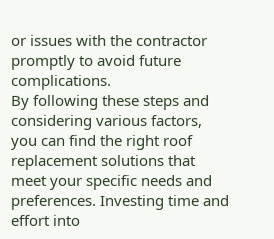or issues with the contractor promptly to avoid future complications.
By following these steps and considering various factors, you can find the right roof replacement solutions that meet your specific needs and preferences. Investing time and effort into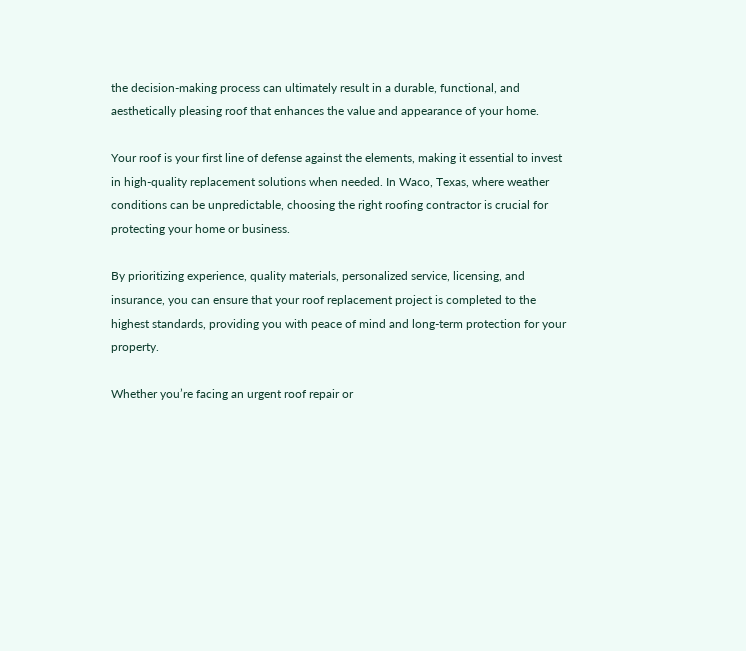the decision-making process can ultimately result in a durable, functional, and aesthetically pleasing roof that enhances the value and appearance of your home.

Your roof is your first line of defense against the elements, making it essential to invest in high-quality replacement solutions when needed. In Waco, Texas, where weather conditions can be unpredictable, choosing the right roofing contractor is crucial for protecting your home or business.

By prioritizing experience, quality materials, personalized service, licensing, and insurance, you can ensure that your roof replacement project is completed to the highest standards, providing you with peace of mind and long-term protection for your property.

Whether you’re facing an urgent roof repair or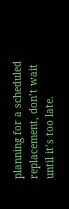planning for a scheduled replacement, don’t wait until it’s too late.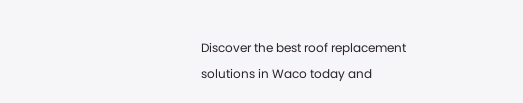Discover the best roof replacement solutions in Waco today and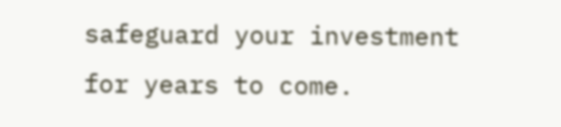safeguard your investment for years to come.